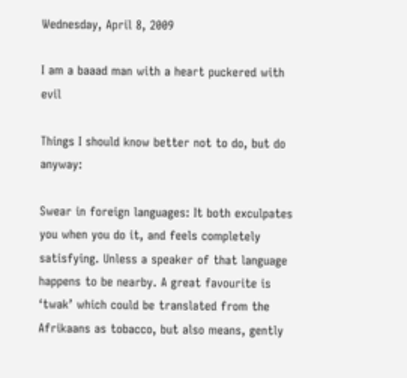Wednesday, April 8, 2009

I am a baaad man with a heart puckered with evil

Things I should know better not to do, but do anyway:

Swear in foreign languages: It both exculpates you when you do it, and feels completely satisfying. Unless a speaker of that language happens to be nearby. A great favourite is ‘twak’ which could be translated from the Afrikaans as tobacco, but also means, gently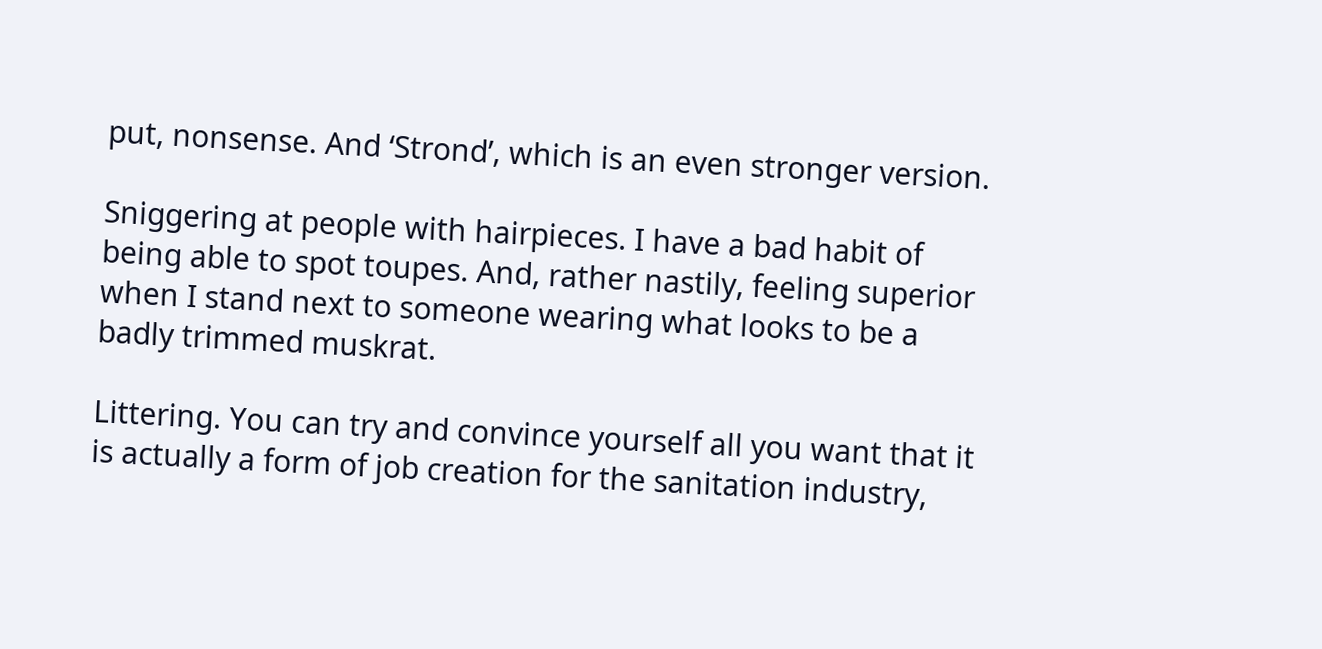put, nonsense. And ‘Strond’, which is an even stronger version.

Sniggering at people with hairpieces. I have a bad habit of being able to spot toupes. And, rather nastily, feeling superior when I stand next to someone wearing what looks to be a badly trimmed muskrat.

Littering. You can try and convince yourself all you want that it is actually a form of job creation for the sanitation industry,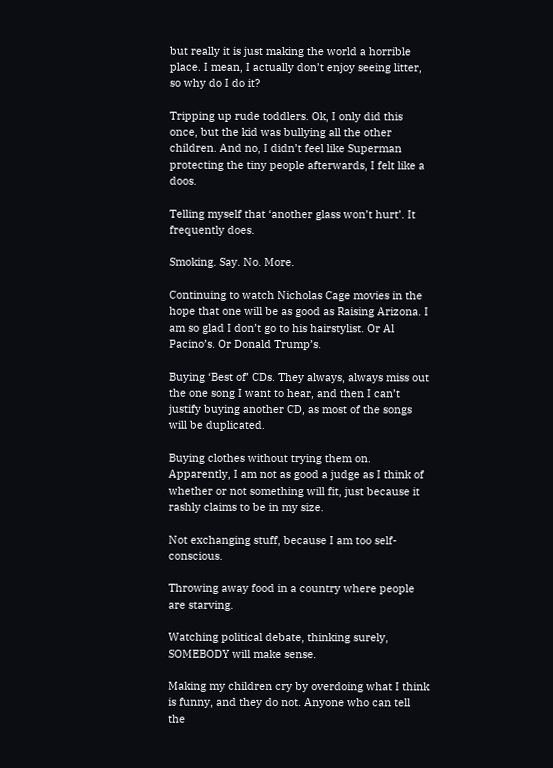but really it is just making the world a horrible place. I mean, I actually don’t enjoy seeing litter, so why do I do it?

Tripping up rude toddlers. Ok, I only did this once, but the kid was bullying all the other children. And no, I didn’t feel like Superman protecting the tiny people afterwards, I felt like a doos.

Telling myself that ‘another glass won’t hurt’. It frequently does.

Smoking. Say. No. More.

Continuing to watch Nicholas Cage movies in the hope that one will be as good as Raising Arizona. I am so glad I don’t go to his hairstylist. Or Al Pacino’s. Or Donald Trump’s.

Buying ‘Best of’ CDs. They always, always miss out the one song I want to hear, and then I can’t justify buying another CD, as most of the songs will be duplicated.

Buying clothes without trying them on. Apparently, I am not as good a judge as I think of whether or not something will fit, just because it rashly claims to be in my size.

Not exchanging stuff, because I am too self-conscious.

Throwing away food in a country where people are starving.

Watching political debate, thinking surely, SOMEBODY will make sense.

Making my children cry by overdoing what I think is funny, and they do not. Anyone who can tell the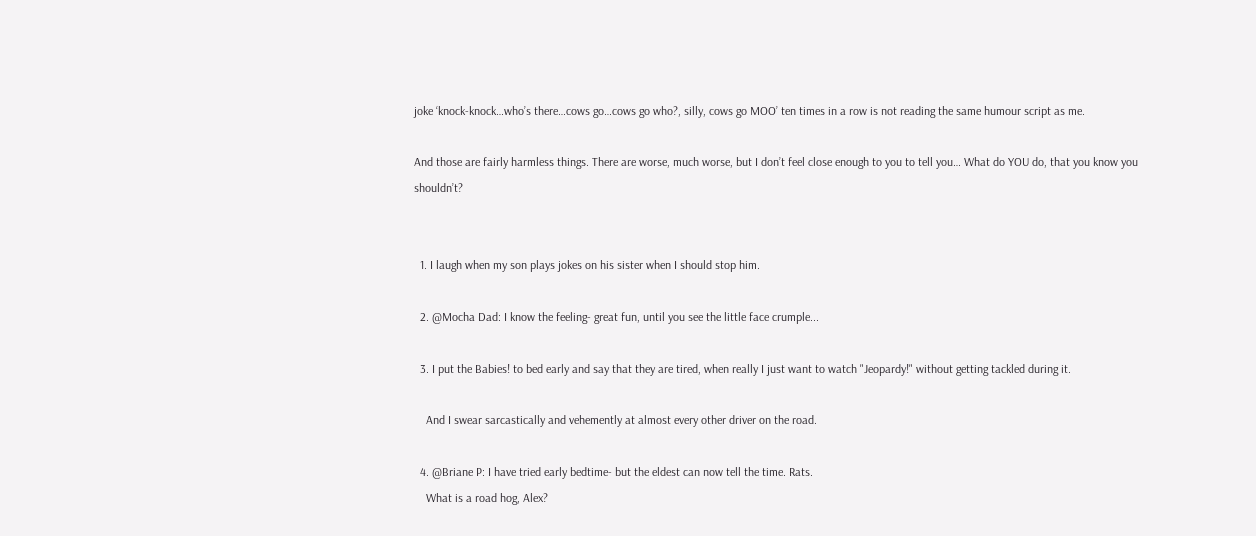joke ‘knock-knock…who’s there…cows go…cows go who?, silly, cows go MOO’ ten times in a row is not reading the same humour script as me.

And those are fairly harmless things. There are worse, much worse, but I don’t feel close enough to you to tell you… What do YOU do, that you know you shouldn’t?


  1. I laugh when my son plays jokes on his sister when I should stop him.

  2. @Mocha Dad: I know the feeling- great fun, until you see the little face crumple...

  3. I put the Babies! to bed early and say that they are tired, when really I just want to watch "Jeopardy!" without getting tackled during it.

    And I swear sarcastically and vehemently at almost every other driver on the road.

  4. @Briane P: I have tried early bedtime- but the eldest can now tell the time. Rats.
    What is a road hog, Alex?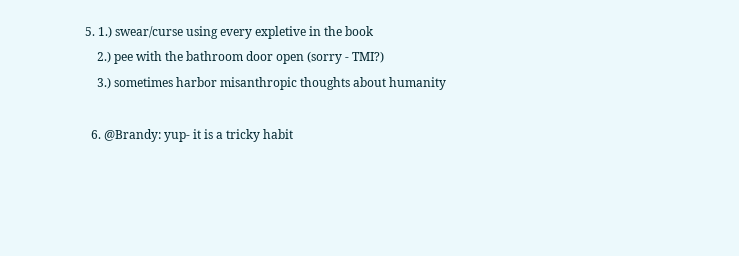5. 1.) swear/curse using every expletive in the book
    2.) pee with the bathroom door open (sorry - TMI?)
    3.) sometimes harbor misanthropic thoughts about humanity

  6. @Brandy: yup- it is a tricky habit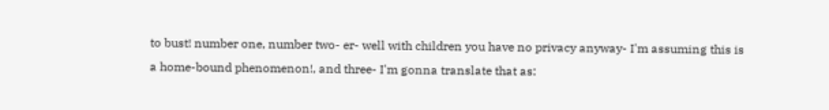to bust! number one, number two- er- well with children you have no privacy anyway- I'm assuming this is a home-bound phenomenon!, and three- I'm gonna translate that as: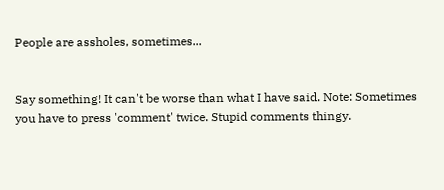People are assholes, sometimes...


Say something! It can't be worse than what I have said. Note: Sometimes you have to press 'comment' twice. Stupid comments thingy.